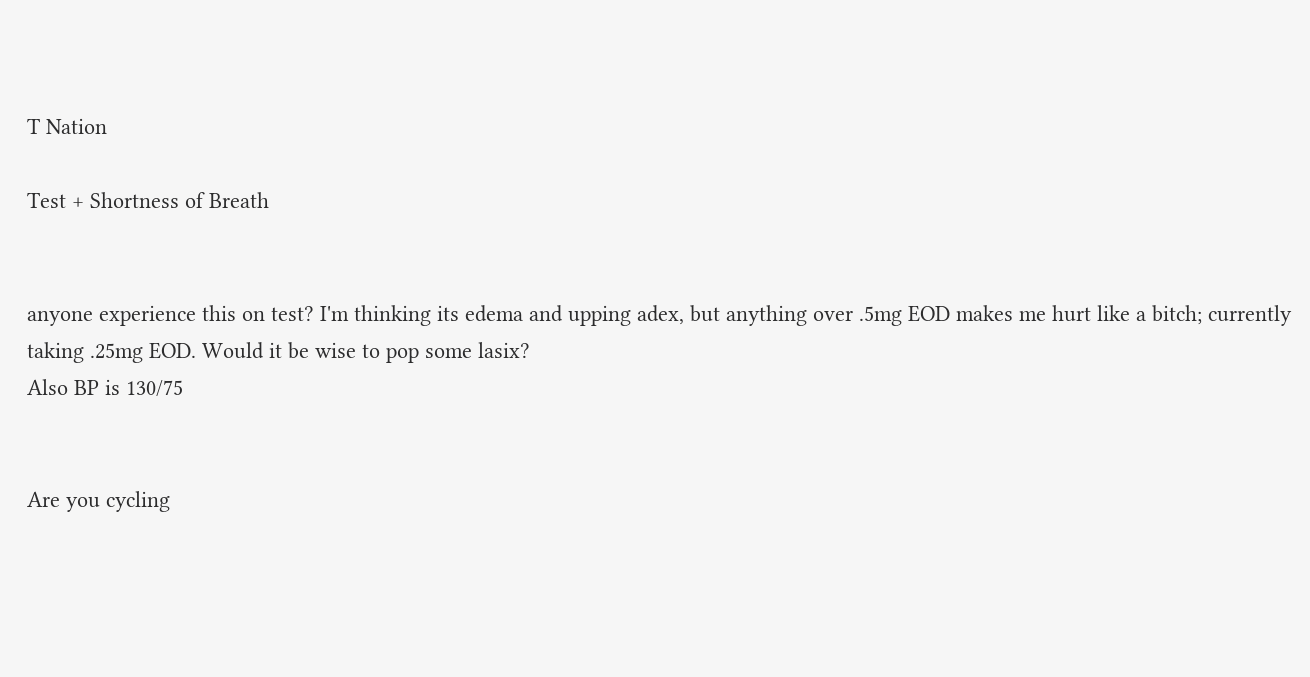T Nation

Test + Shortness of Breath


anyone experience this on test? I'm thinking its edema and upping adex, but anything over .5mg EOD makes me hurt like a bitch; currently taking .25mg EOD. Would it be wise to pop some lasix?
Also BP is 130/75


Are you cycling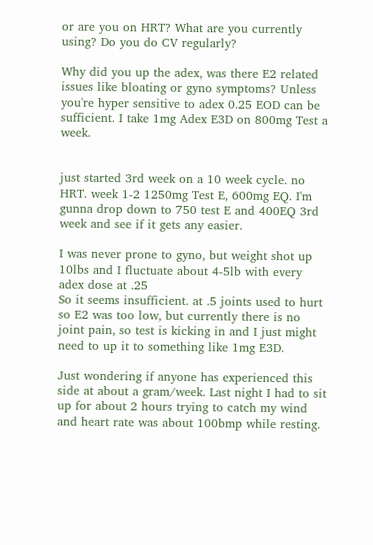or are you on HRT? What are you currently using? Do you do CV regularly?

Why did you up the adex, was there E2 related issues like bloating or gyno symptoms? Unless you're hyper sensitive to adex 0.25 EOD can be sufficient. I take 1mg Adex E3D on 800mg Test a week.


just started 3rd week on a 10 week cycle. no HRT. week 1-2 1250mg Test E, 600mg EQ. I'm gunna drop down to 750 test E and 400EQ 3rd week and see if it gets any easier.

I was never prone to gyno, but weight shot up 10lbs and I fluctuate about 4-5lb with every adex dose at .25
So it seems insufficient. at .5 joints used to hurt so E2 was too low, but currently there is no joint pain, so test is kicking in and I just might need to up it to something like 1mg E3D.

Just wondering if anyone has experienced this side at about a gram/week. Last night I had to sit up for about 2 hours trying to catch my wind and heart rate was about 100bmp while resting.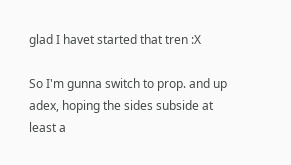glad I havet started that tren :X

So I'm gunna switch to prop. and up adex, hoping the sides subside at least a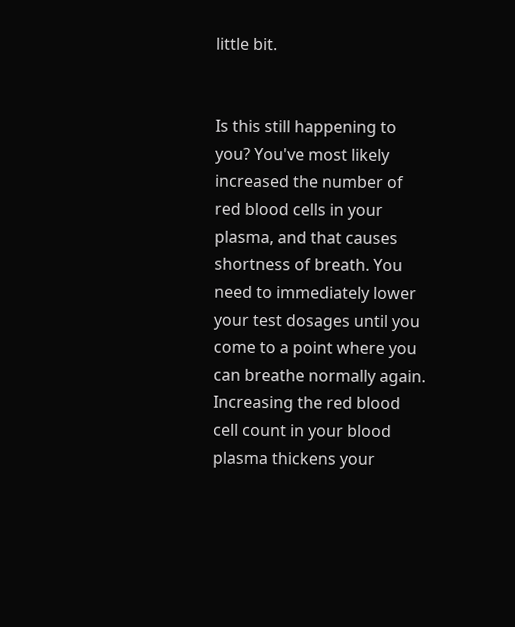little bit.


Is this still happening to you? You've most likely increased the number of red blood cells in your plasma, and that causes shortness of breath. You need to immediately lower your test dosages until you come to a point where you can breathe normally again. Increasing the red blood cell count in your blood plasma thickens your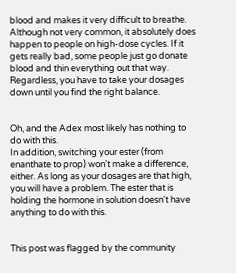blood and makes it very difficult to breathe. Although not very common, it absolutely does happen to people on high-dose cycles. If it gets really bad, some people just go donate blood and thin everything out that way. Regardless, you have to take your dosages down until you find the right balance.


Oh, and the Adex most likely has nothing to do with this.
In addition, switching your ester (from enanthate to prop) won't make a difference, either. As long as your dosages are that high, you will have a problem. The ester that is holding the hormone in solution doesn't have anything to do with this.


This post was flagged by the community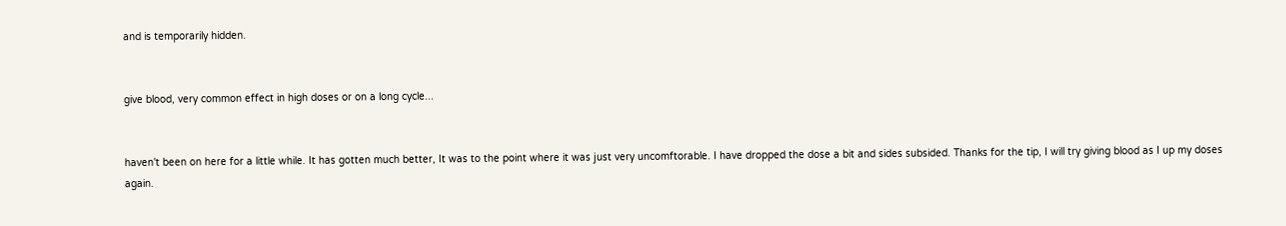and is temporarily hidden.


give blood, very common effect in high doses or on a long cycle...


haven't been on here for a little while. It has gotten much better, It was to the point where it was just very uncomftorable. I have dropped the dose a bit and sides subsided. Thanks for the tip, I will try giving blood as I up my doses again.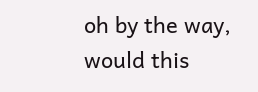oh by the way, would this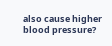also cause higher blood pressure?